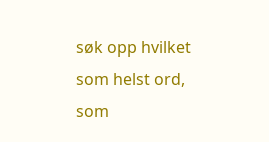søk opp hvilket som helst ord, som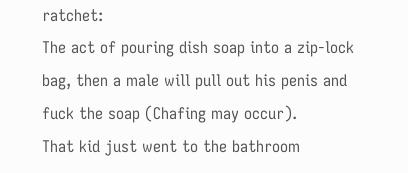ratchet:
The act of pouring dish soap into a zip-lock bag, then a male will pull out his penis and fuck the soap (Chafing may occur).
That kid just went to the bathroom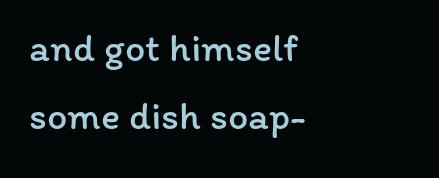and got himself some dish soap-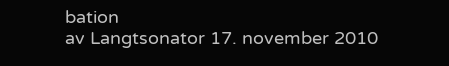bation
av Langtsonator 17. november 2010